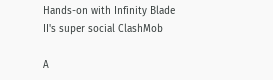Hands-on with Infinity Blade II's super social ClashMob

A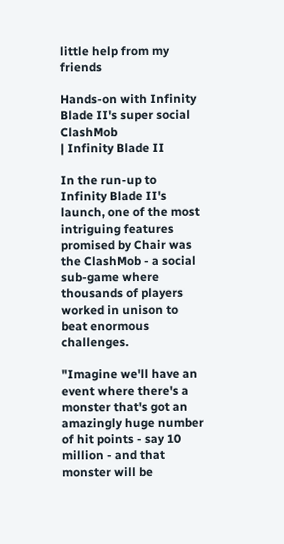little help from my friends

Hands-on with Infinity Blade II's super social ClashMob
| Infinity Blade II

In the run-up to Infinity Blade II's launch, one of the most intriguing features promised by Chair was the ClashMob - a social sub-game where thousands of players worked in unison to beat enormous challenges.

"Imagine we'll have an event where there's a monster that's got an amazingly huge number of hit points - say 10 million - and that monster will be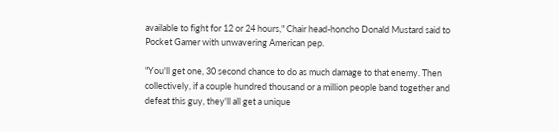available to fight for 12 or 24 hours," Chair head-honcho Donald Mustard said to Pocket Gamer with unwavering American pep.

"You'll get one, 30 second chance to do as much damage to that enemy. Then collectively, if a couple hundred thousand or a million people band together and defeat this guy, they'll all get a unique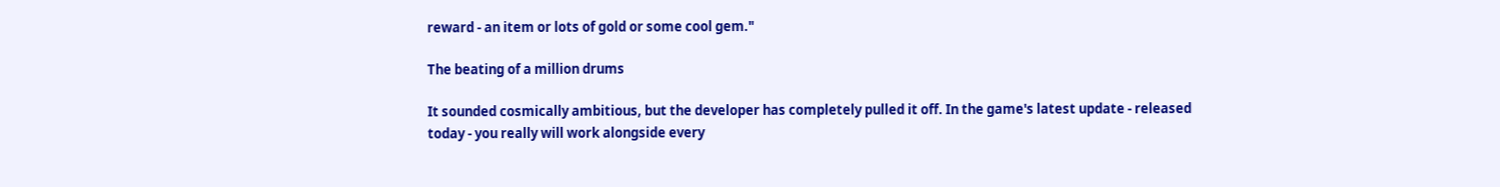reward - an item or lots of gold or some cool gem."

The beating of a million drums

It sounded cosmically ambitious, but the developer has completely pulled it off. In the game's latest update - released today - you really will work alongside every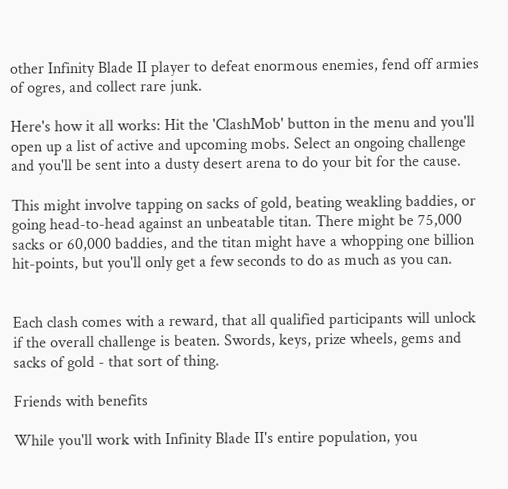other Infinity Blade II player to defeat enormous enemies, fend off armies of ogres, and collect rare junk.

Here's how it all works: Hit the 'ClashMob' button in the menu and you'll open up a list of active and upcoming mobs. Select an ongoing challenge and you'll be sent into a dusty desert arena to do your bit for the cause.

This might involve tapping on sacks of gold, beating weakling baddies, or going head-to-head against an unbeatable titan. There might be 75,000 sacks or 60,000 baddies, and the titan might have a whopping one billion hit-points, but you'll only get a few seconds to do as much as you can.


Each clash comes with a reward, that all qualified participants will unlock if the overall challenge is beaten. Swords, keys, prize wheels, gems and sacks of gold - that sort of thing.

Friends with benefits

While you'll work with Infinity Blade II's entire population, you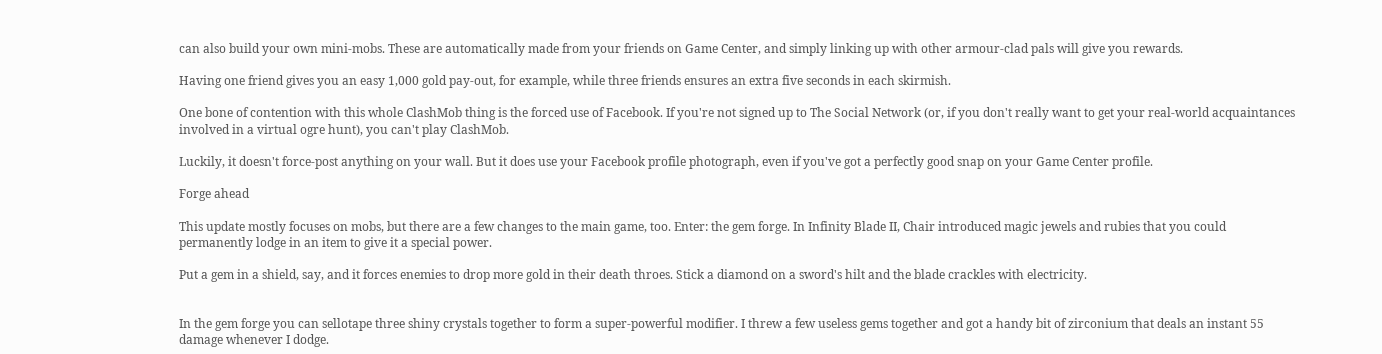can also build your own mini-mobs. These are automatically made from your friends on Game Center, and simply linking up with other armour-clad pals will give you rewards.

Having one friend gives you an easy 1,000 gold pay-out, for example, while three friends ensures an extra five seconds in each skirmish.

One bone of contention with this whole ClashMob thing is the forced use of Facebook. If you're not signed up to The Social Network (or, if you don't really want to get your real-world acquaintances involved in a virtual ogre hunt), you can't play ClashMob.

Luckily, it doesn't force-post anything on your wall. But it does use your Facebook profile photograph, even if you've got a perfectly good snap on your Game Center profile.

Forge ahead

This update mostly focuses on mobs, but there are a few changes to the main game, too. Enter: the gem forge. In Infinity Blade II, Chair introduced magic jewels and rubies that you could permanently lodge in an item to give it a special power.

Put a gem in a shield, say, and it forces enemies to drop more gold in their death throes. Stick a diamond on a sword's hilt and the blade crackles with electricity.


In the gem forge you can sellotape three shiny crystals together to form a super-powerful modifier. I threw a few useless gems together and got a handy bit of zirconium that deals an instant 55 damage whenever I dodge.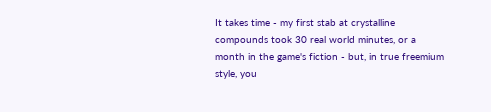It takes time - my first stab at crystalline compounds took 30 real world minutes, or a month in the game's fiction - but, in true freemium style, you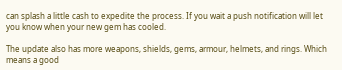can splash a little cash to expedite the process. If you wait a push notification will let you know when your new gem has cooled.

The update also has more weapons, shields, gems, armour, helmets, and rings. Which means a good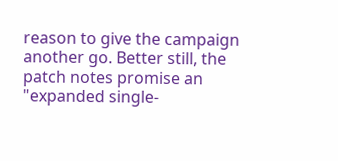reason to give the campaign another go. Better still, the patch notes promise an "expanded single-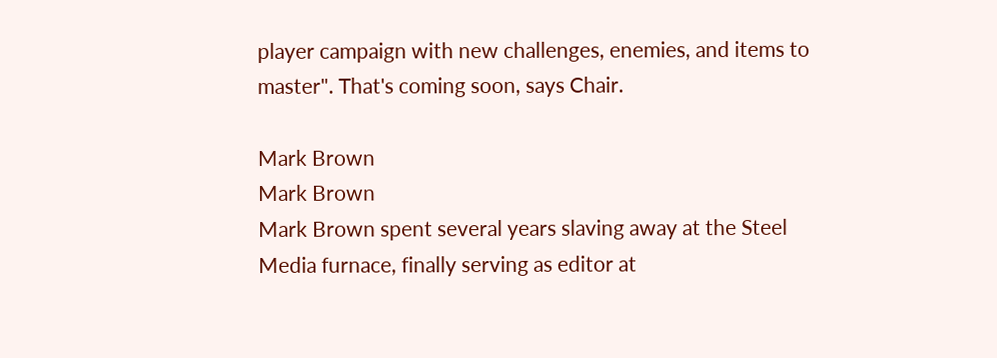player campaign with new challenges, enemies, and items to master". That's coming soon, says Chair.

Mark Brown
Mark Brown
Mark Brown spent several years slaving away at the Steel Media furnace, finally serving as editor at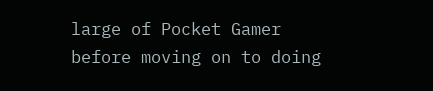large of Pocket Gamer before moving on to doing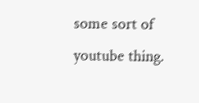some sort of youtube thing.